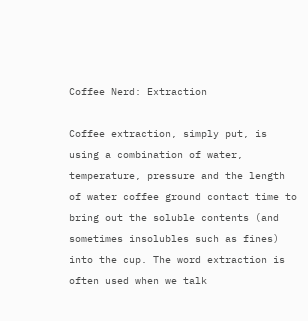Coffee Nerd: Extraction

Coffee extraction, simply put, is using a combination of water, temperature, pressure and the length of water coffee ground contact time to bring out the soluble contents (and sometimes insolubles such as fines) into the cup. The word extraction is often used when we talk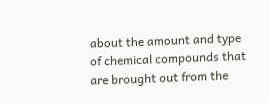about the amount and type of chemical compounds that are brought out from the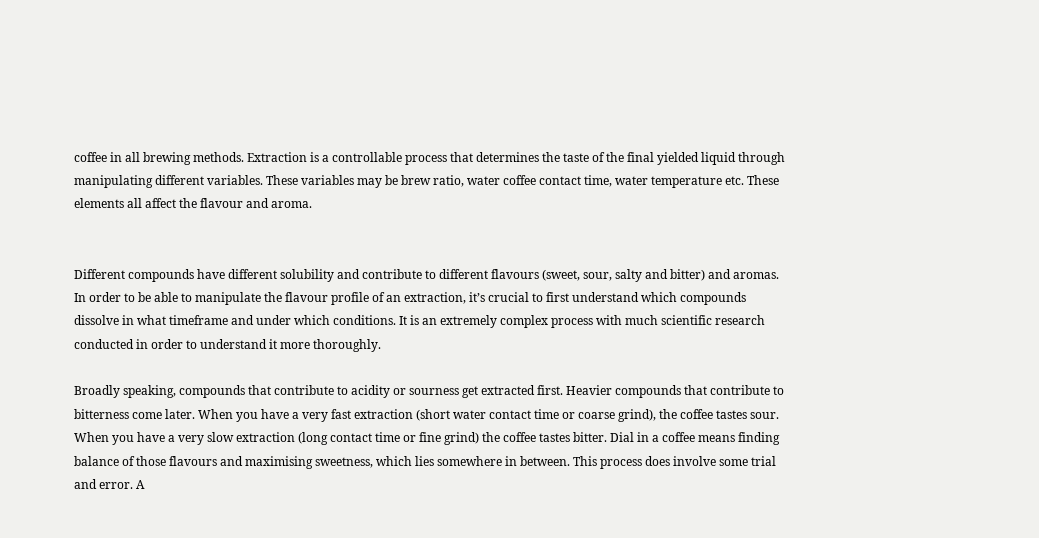coffee in all brewing methods. Extraction is a controllable process that determines the taste of the final yielded liquid through manipulating different variables. These variables may be brew ratio, water coffee contact time, water temperature etc. These elements all affect the flavour and aroma.


Different compounds have different solubility and contribute to different flavours (sweet, sour, salty and bitter) and aromas. In order to be able to manipulate the flavour profile of an extraction, it’s crucial to first understand which compounds dissolve in what timeframe and under which conditions. It is an extremely complex process with much scientific research conducted in order to understand it more thoroughly.

Broadly speaking, compounds that contribute to acidity or sourness get extracted first. Heavier compounds that contribute to bitterness come later. When you have a very fast extraction (short water contact time or coarse grind), the coffee tastes sour. When you have a very slow extraction (long contact time or fine grind) the coffee tastes bitter. Dial in a coffee means finding balance of those flavours and maximising sweetness, which lies somewhere in between. This process does involve some trial and error. A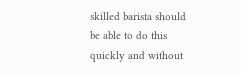skilled barista should be able to do this quickly and without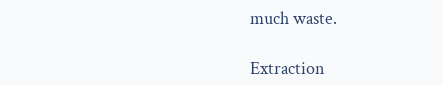much waste.

Extraction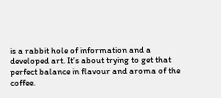is a rabbit hole of information and a developed art. It’s about trying to get that perfect balance in flavour and aroma of the coffee.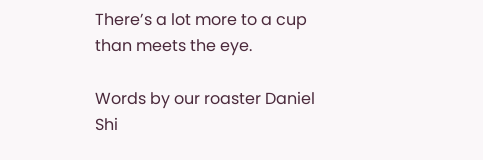There’s a lot more to a cup than meets the eye.

Words by our roaster Daniel Shi